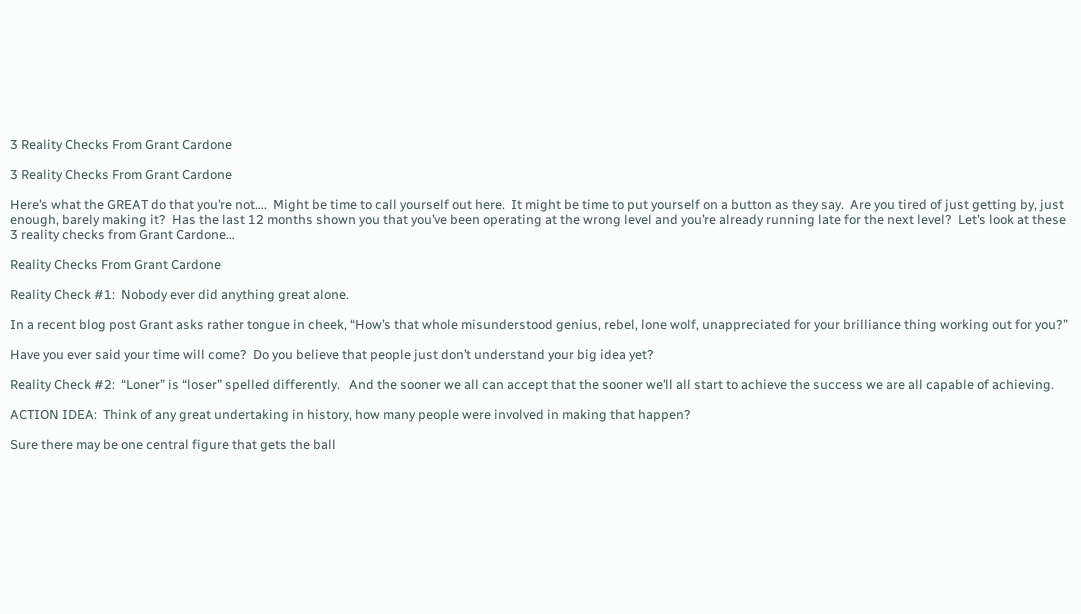3 Reality Checks From Grant Cardone

3 Reality Checks From Grant Cardone

Here’s what the GREAT do that you’re not….  Might be time to call yourself out here.  It might be time to put yourself on a button as they say.  Are you tired of just getting by, just enough, barely making it?  Has the last 12 months shown you that you’ve been operating at the wrong level and you’re already running late for the next level?  Let’s look at these 3 reality checks from Grant Cardone…

Reality Checks From Grant Cardone

Reality Check #1:  Nobody ever did anything great alone.

In a recent blog post Grant asks rather tongue in cheek, “How’s that whole misunderstood genius, rebel, lone wolf, unappreciated for your brilliance thing working out for you?”

Have you ever said your time will come?  Do you believe that people just don’t understand your big idea yet?

Reality Check #2:  “Loner” is “loser” spelled differently.   And the sooner we all can accept that the sooner we’ll all start to achieve the success we are all capable of achieving.

ACTION IDEA:  Think of any great undertaking in history, how many people were involved in making that happen?

Sure there may be one central figure that gets the ball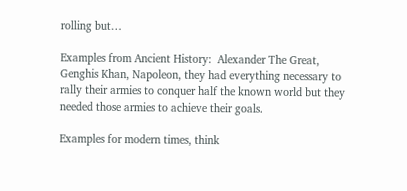rolling but…

Examples from Ancient History:  Alexander The Great, Genghis Khan, Napoleon, they had everything necessary to rally their armies to conquer half the known world but they needed those armies to achieve their goals.

Examples for modern times, think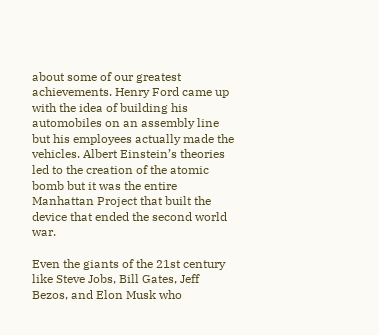about some of our greatest achievements. Henry Ford came up with the idea of building his automobiles on an assembly line but his employees actually made the vehicles. Albert Einstein’s theories led to the creation of the atomic bomb but it was the entire Manhattan Project that built the device that ended the second world war.

Even the giants of the 21st century like Steve Jobs, Bill Gates, Jeff Bezos, and Elon Musk who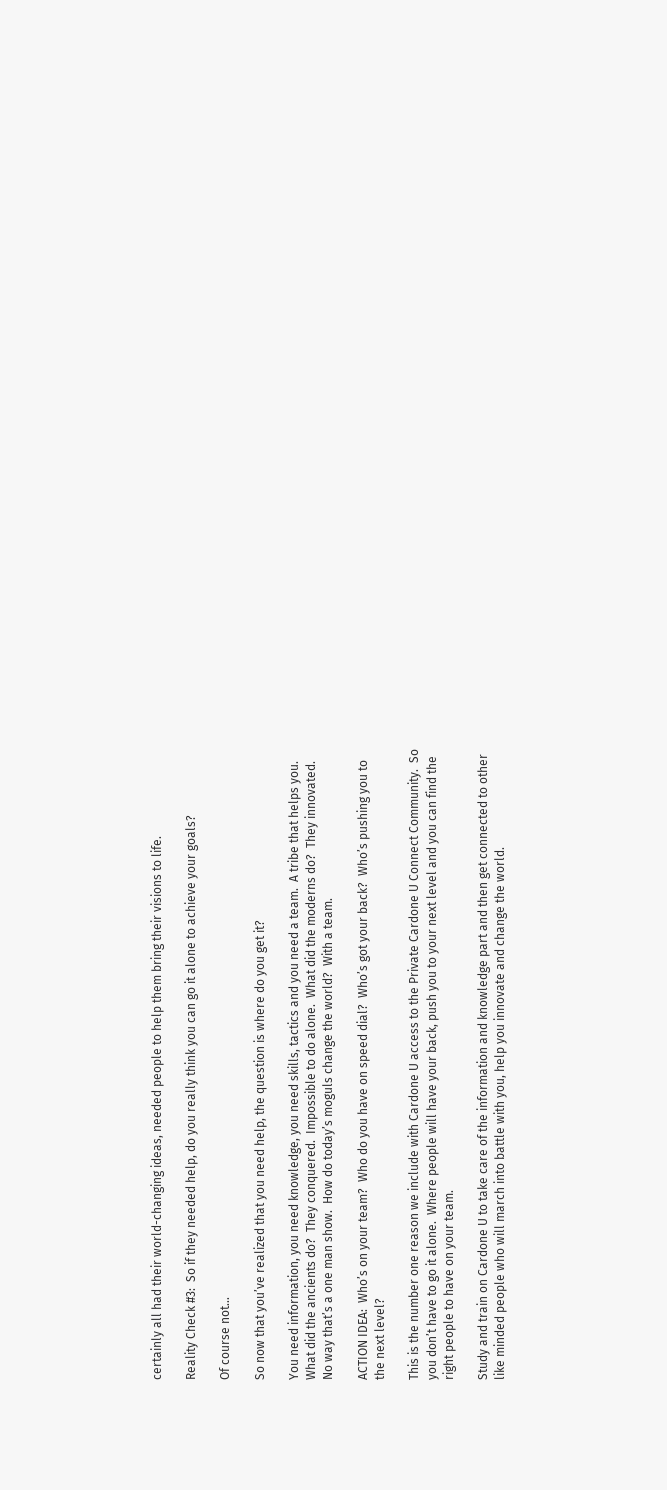certainly all had their world-changing ideas, needed people to help them bring their visions to life.

Reality Check #3:  So if they needed help, do you really think you can go it alone to achieve your goals?

Of course not…

So now that you’ve realized that you need help, the question is where do you get it?

You need information, you need knowledge, you need skills, tactics and you need a team.  A tribe that helps you.  What did the ancients do?  They conquered.  Impossible to do alone.  What did the moderns do?  They innovated.  No way that’s a one man show.  How do today’s moguls change the world?  With a team.

ACTION IDEA:  Who’s on your team?  Who do you have on speed dial?  Who’s got your back?  Who’s pushing you to the next level?

This is the number one reason we include with Cardone U access to the Private Cardone U Connect Community.  So you don’t have to go it alone.  Where people will have your back, push you to your next level and you can find the right people to have on your team.

Study and train on Cardone U to take care of the information and knowledge part and then get connected to other like minded people who will march into battle with you, help you innovate and change the world.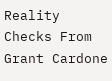Reality Checks From Grant Cardone